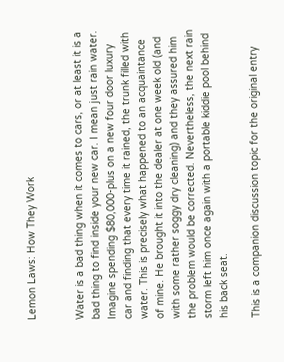Lemon Laws: How They Work


Water is a bad thing when it comes to cars, or at least it is a bad thing to find inside your new car. I mean just rain water. Imagine spending $80,000-plus on a new four door luxury car and finding that every time it rained, the trunk filled with water. This is precisely what happened to an acquaintance of mine. He brought it into the dealer at one week old (and with some rather soggy dry cleaning) and they assured him the problem would be corrected. Nevertheless, the next rain storm left him once again with a portable kiddie pool behind his back seat.

This is a companion discussion topic for the original entry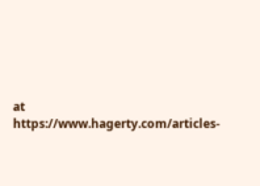at https://www.hagerty.com/articles-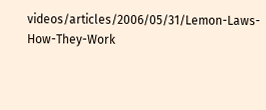videos/articles/2006/05/31/Lemon-Laws-How-They-Work